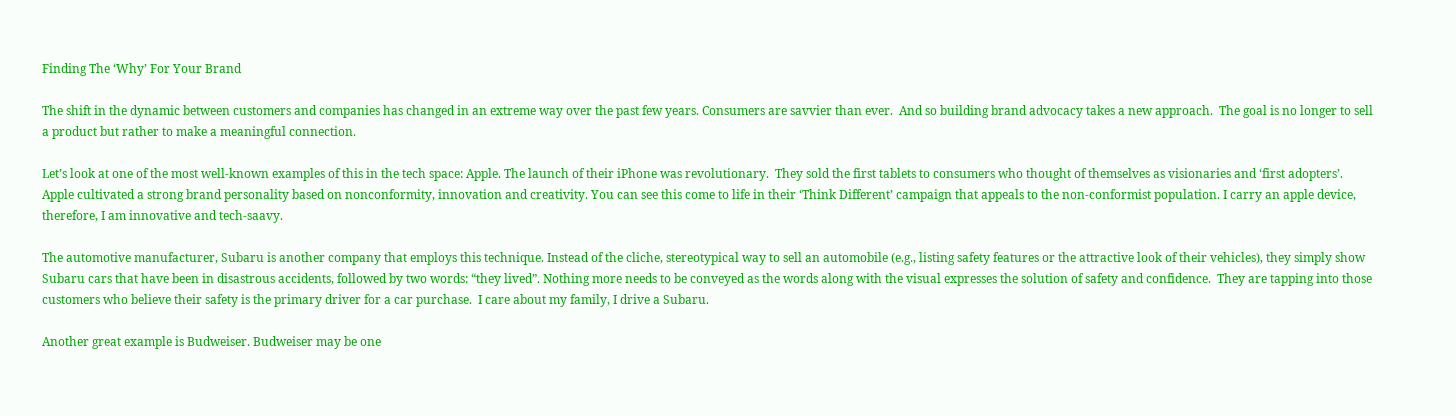Finding The ‘Why’ For Your Brand

The shift in the dynamic between customers and companies has changed in an extreme way over the past few years. Consumers are savvier than ever.  And so building brand advocacy takes a new approach.  The goal is no longer to sell a product but rather to make a meaningful connection.

Let’s look at one of the most well-known examples of this in the tech space: Apple. The launch of their iPhone was revolutionary.  They sold the first tablets to consumers who thought of themselves as visionaries and ‘first adopters’. Apple cultivated a strong brand personality based on nonconformity, innovation and creativity. You can see this come to life in their ‘Think Different’ campaign that appeals to the non-conformist population. I carry an apple device, therefore, I am innovative and tech-saavy.

The automotive manufacturer, Subaru is another company that employs this technique. Instead of the cliche, stereotypical way to sell an automobile (e.g., listing safety features or the attractive look of their vehicles), they simply show Subaru cars that have been in disastrous accidents, followed by two words: “they lived”. Nothing more needs to be conveyed as the words along with the visual expresses the solution of safety and confidence.  They are tapping into those customers who believe their safety is the primary driver for a car purchase.  I care about my family, I drive a Subaru.

Another great example is Budweiser. Budweiser may be one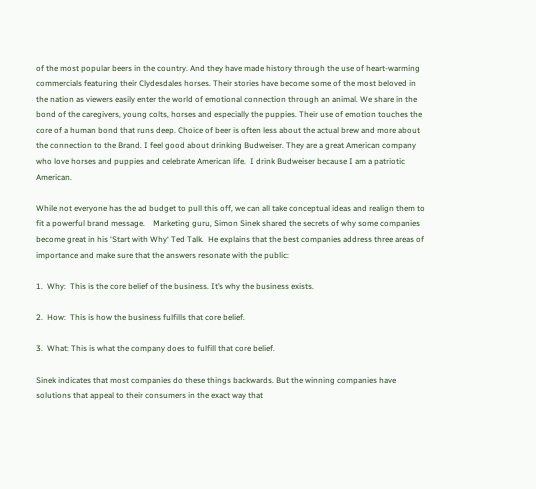of the most popular beers in the country. And they have made history through the use of heart-warming commercials featuring their Clydesdales horses. Their stories have become some of the most beloved in the nation as viewers easily enter the world of emotional connection through an animal. We share in the bond of the caregivers, young colts, horses and especially the puppies. Their use of emotion touches the core of a human bond that runs deep. Choice of beer is often less about the actual brew and more about the connection to the Brand. I feel good about drinking Budweiser. They are a great American company who love horses and puppies and celebrate American life.  I drink Budweiser because I am a patriotic American.

While not everyone has the ad budget to pull this off, we can all take conceptual ideas and realign them to fit a powerful brand message.    Marketing guru, Simon Sinek shared the secrets of why some companies become great in his ‘Start with Why‘ Ted Talk.  He explains that the best companies address three areas of importance and make sure that the answers resonate with the public:

1.  Why:  This is the core belief of the business. It’s why the business exists.

2.  How:  This is how the business fulfills that core belief.

3.  What: This is what the company does to fulfill that core belief.

Sinek indicates that most companies do these things backwards. But the winning companies have solutions that appeal to their consumers in the exact way that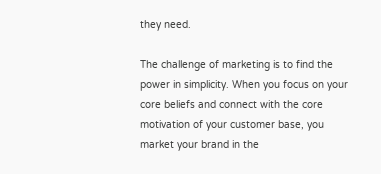they need.

The challenge of marketing is to find the power in simplicity. When you focus on your core beliefs and connect with the core motivation of your customer base, you market your brand in the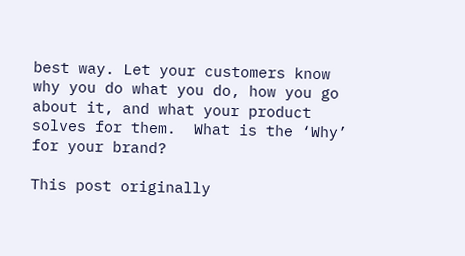best way. Let your customers know why you do what you do, how you go about it, and what your product solves for them.  What is the ‘Why’ for your brand?

This post originally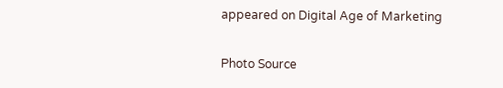appeared on Digital Age of Marketing

Photo Source